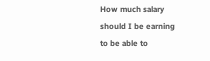How much salary should I be earning to be able to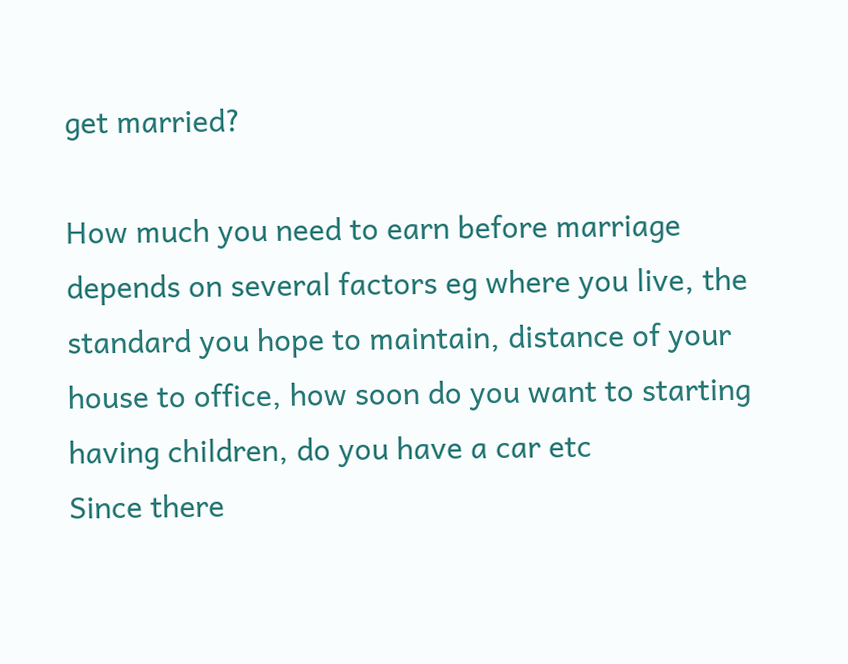get married?

How much you need to earn before marriage depends on several factors eg where you live, the standard you hope to maintain, distance of your house to office, how soon do you want to starting having children, do you have a car etc
Since there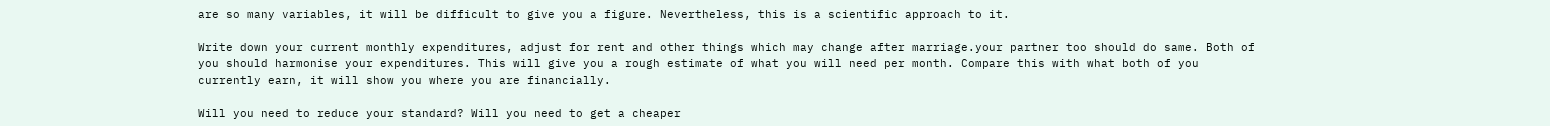are so many variables, it will be difficult to give you a figure. Nevertheless, this is a scientific approach to it.

Write down your current monthly expenditures, adjust for rent and other things which may change after marriage.your partner too should do same. Both of you should harmonise your expenditures. This will give you a rough estimate of what you will need per month. Compare this with what both of you currently earn, it will show you where you are financially.

Will you need to reduce your standard? Will you need to get a cheaper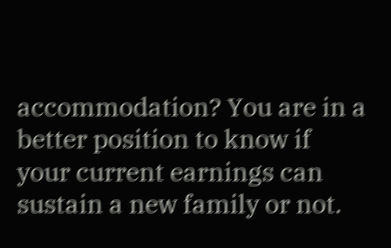accommodation? You are in a better position to know if your current earnings can sustain a new family or not.